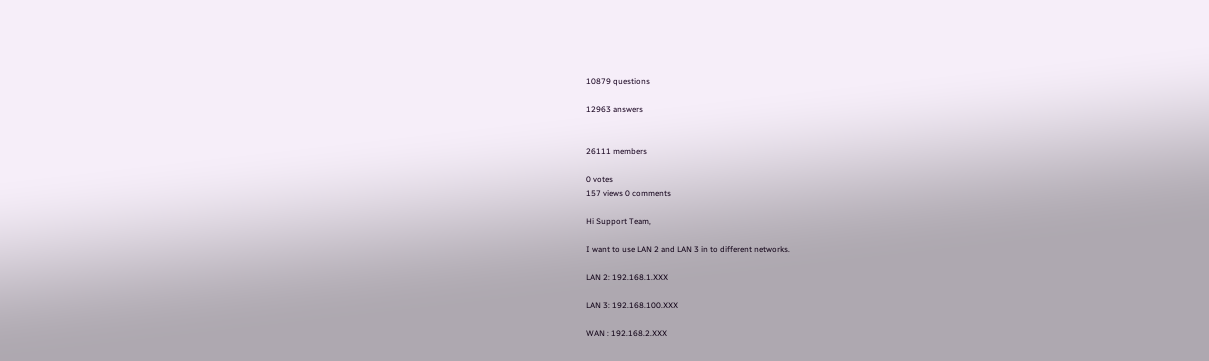10879 questions

12963 answers


26111 members

0 votes
157 views 0 comments

Hi Support Team,

I want to use LAN 2 and LAN 3 in to different networks.

LAN 2: 192.168.1.XXX

LAN 3: 192.168.100.XXX

WAN : 192.168.2.XXX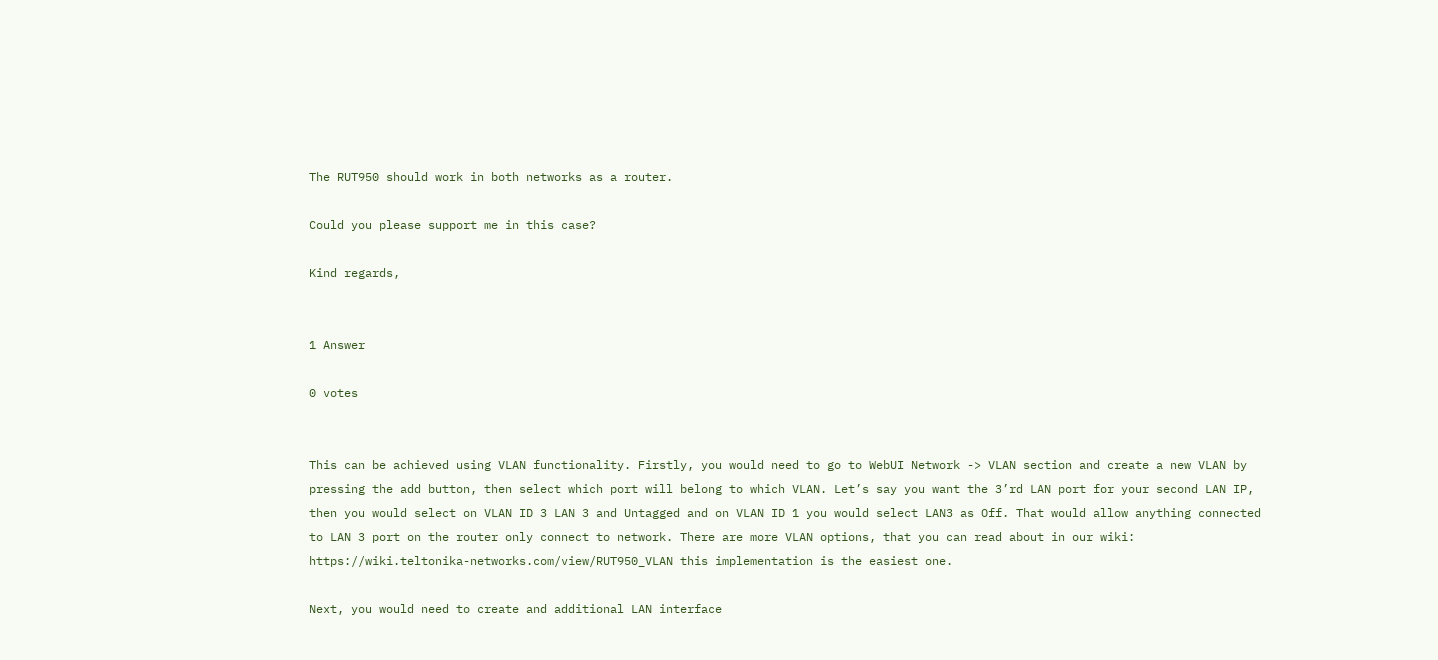The RUT950 should work in both networks as a router.

Could you please support me in this case?

Kind regards,


1 Answer

0 votes


This can be achieved using VLAN functionality. Firstly, you would need to go to WebUI Network -> VLAN section and create a new VLAN by pressing the add button, then select which port will belong to which VLAN. Let’s say you want the 3’rd LAN port for your second LAN IP, then you would select on VLAN ID 3 LAN 3 and Untagged and on VLAN ID 1 you would select LAN3 as Off. That would allow anything connected to LAN 3 port on the router only connect to network. There are more VLAN options, that you can read about in our wiki: https://wiki.teltonika-networks.com/view/RUT950_VLAN this implementation is the easiest one.

Next, you would need to create and additional LAN interface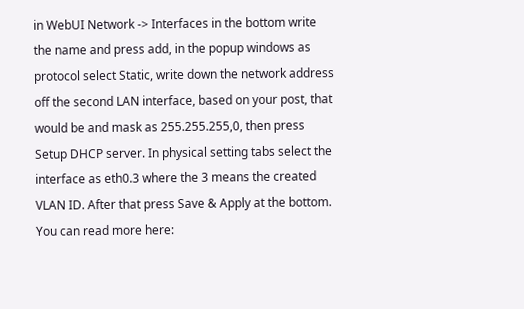in WebUI Network -> Interfaces in the bottom write the name and press add, in the popup windows as protocol select Static, write down the network address off the second LAN interface, based on your post, that would be and mask as 255.255.255,0, then press Setup DHCP server. In physical setting tabs select the interface as eth0.3 where the 3 means the created VLAN ID. After that press Save & Apply at the bottom. You can read more here: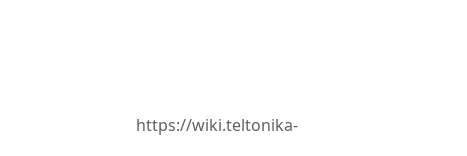https://wiki.teltonika-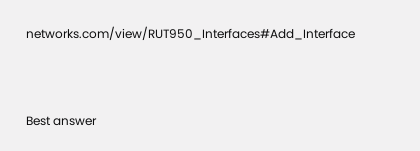networks.com/view/RUT950_Interfaces#Add_Interface



Best answer